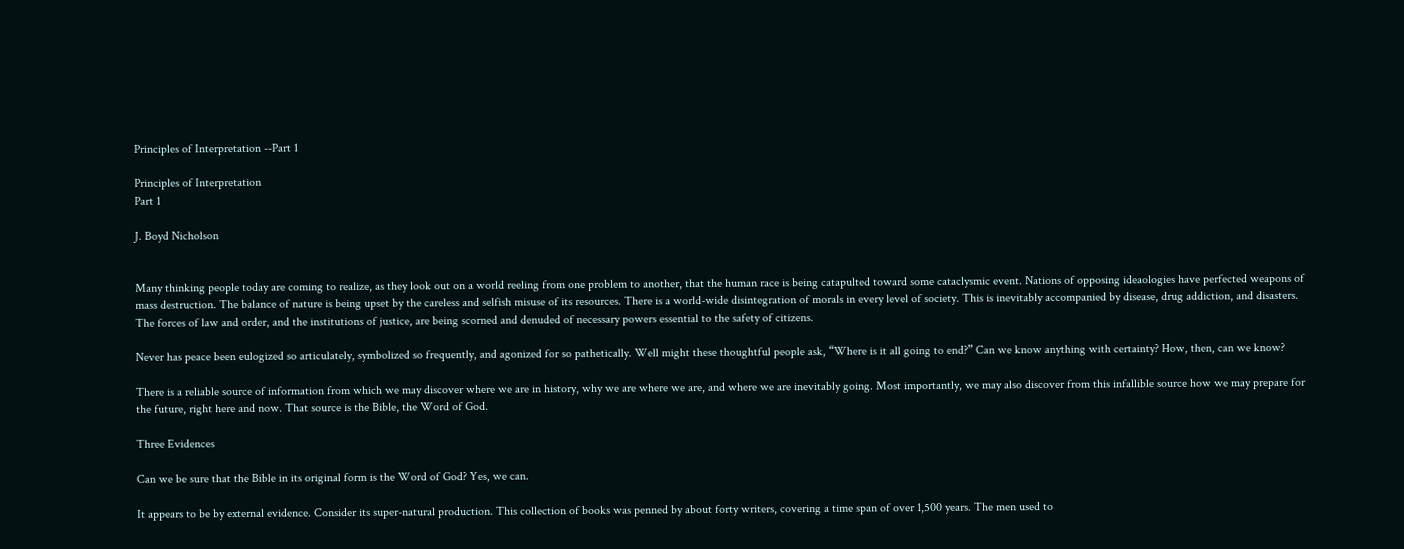Principles of Interpretation --Part 1

Principles of Interpretation
Part 1

J. Boyd Nicholson


Many thinking people today are coming to realize, as they look out on a world reeling from one problem to another, that the human race is being catapulted toward some cataclysmic event. Nations of opposing ideaologies have perfected weapons of mass destruction. The balance of nature is being upset by the careless and selfish misuse of its resources. There is a world-wide disintegration of morals in every level of society. This is inevitably accompanied by disease, drug addiction, and disasters. The forces of law and order, and the institutions of justice, are being scorned and denuded of necessary powers essential to the safety of citizens.

Never has peace been eulogized so articulately, symbolized so frequently, and agonized for so pathetically. Well might these thoughtful people ask, “Where is it all going to end?” Can we know anything with certainty? How, then, can we know?

There is a reliable source of information from which we may discover where we are in history, why we are where we are, and where we are inevitably going. Most importantly, we may also discover from this infallible source how we may prepare for the future, right here and now. That source is the Bible, the Word of God.

Three Evidences

Can we be sure that the Bible in its original form is the Word of God? Yes, we can.

It appears to be by external evidence. Consider its super-natural production. This collection of books was penned by about forty writers, covering a time span of over 1,500 years. The men used to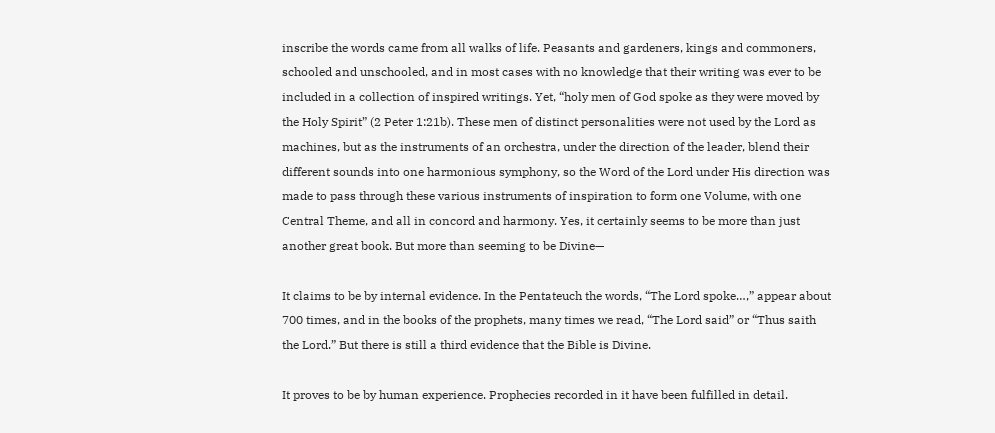inscribe the words came from all walks of life. Peasants and gardeners, kings and commoners, schooled and unschooled, and in most cases with no knowledge that their writing was ever to be included in a collection of inspired writings. Yet, “holy men of God spoke as they were moved by the Holy Spirit” (2 Peter 1:21b). These men of distinct personalities were not used by the Lord as machines, but as the instruments of an orchestra, under the direction of the leader, blend their different sounds into one harmonious symphony, so the Word of the Lord under His direction was made to pass through these various instruments of inspiration to form one Volume, with one Central Theme, and all in concord and harmony. Yes, it certainly seems to be more than just another great book. But more than seeming to be Divine—

It claims to be by internal evidence. In the Pentateuch the words, “The Lord spoke…,” appear about 700 times, and in the books of the prophets, many times we read, “The Lord said” or “Thus saith the Lord.” But there is still a third evidence that the Bible is Divine.

It proves to be by human experience. Prophecies recorded in it have been fulfilled in detail.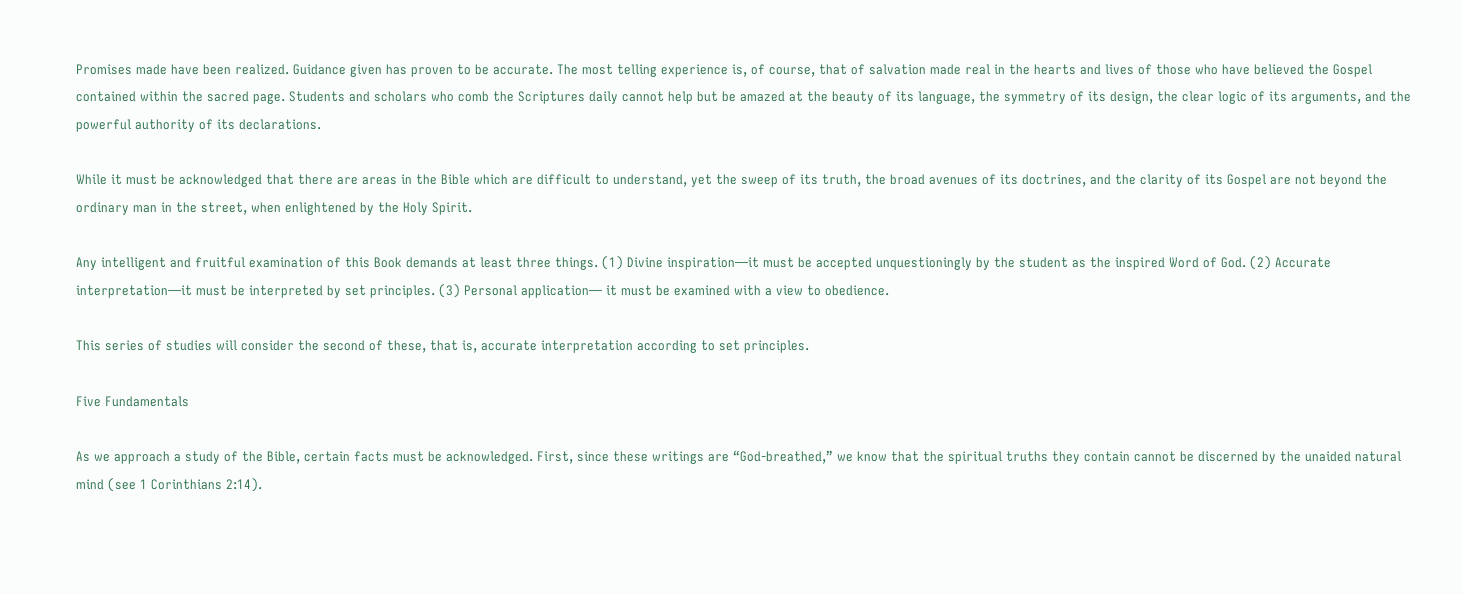Promises made have been realized. Guidance given has proven to be accurate. The most telling experience is, of course, that of salvation made real in the hearts and lives of those who have believed the Gospel contained within the sacred page. Students and scholars who comb the Scriptures daily cannot help but be amazed at the beauty of its language, the symmetry of its design, the clear logic of its arguments, and the powerful authority of its declarations.

While it must be acknowledged that there are areas in the Bible which are difficult to understand, yet the sweep of its truth, the broad avenues of its doctrines, and the clarity of its Gospel are not beyond the ordinary man in the street, when enlightened by the Holy Spirit.

Any intelligent and fruitful examination of this Book demands at least three things. (1) Divine inspiration—it must be accepted unquestioningly by the student as the inspired Word of God. (2) Accurate interpretation—it must be interpreted by set principles. (3) Personal application— it must be examined with a view to obedience.

This series of studies will consider the second of these, that is, accurate interpretation according to set principles.

Five Fundamentals

As we approach a study of the Bible, certain facts must be acknowledged. First, since these writings are “God-breathed,” we know that the spiritual truths they contain cannot be discerned by the unaided natural mind (see 1 Corinthians 2:14).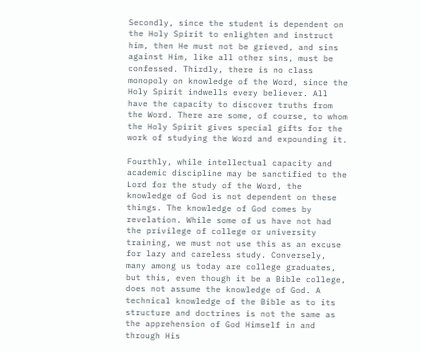Secondly, since the student is dependent on the Holy Spirit to enlighten and instruct him, then He must not be grieved, and sins against Him, like all other sins, must be confessed. Thirdly, there is no class monopoly on knowledge of the Word, since the Holy Spirit indwells every believer. All have the capacity to discover truths from the Word. There are some, of course, to whom the Holy Spirit gives special gifts for the work of studying the Word and expounding it.

Fourthly, while intellectual capacity and academic discipline may be sanctified to the Lord for the study of the Word, the knowledge of God is not dependent on these things. The knowledge of God comes by revelation. While some of us have not had the privilege of college or university training, we must not use this as an excuse for lazy and careless study. Conversely, many among us today are college graduates, but this, even though it be a Bible college, does not assume the knowledge of God. A technical knowledge of the Bible as to its structure and doctrines is not the same as the apprehension of God Himself in and through His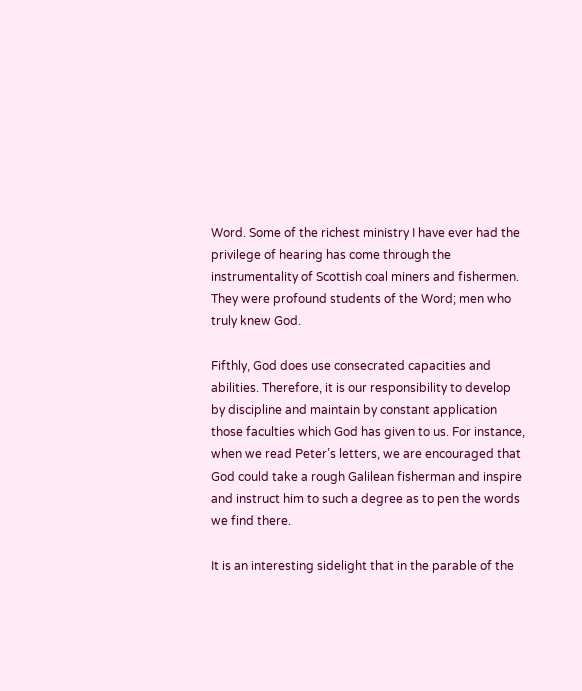Word. Some of the richest ministry I have ever had the privilege of hearing has come through the instrumentality of Scottish coal miners and fishermen. They were profound students of the Word; men who truly knew God.

Fifthly, God does use consecrated capacities and abilities. Therefore, it is our responsibility to develop by discipline and maintain by constant application those faculties which God has given to us. For instance, when we read Peter’s letters, we are encouraged that God could take a rough Galilean fisherman and inspire and instruct him to such a degree as to pen the words we find there.

It is an interesting sidelight that in the parable of the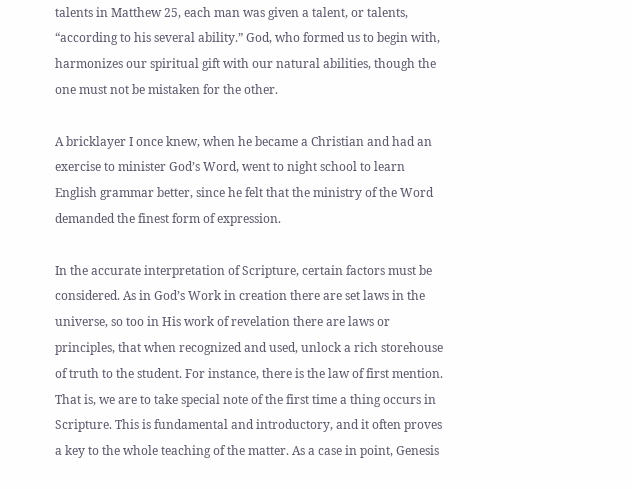talents in Matthew 25, each man was given a talent, or talents, “according to his several ability.” God, who formed us to begin with, harmonizes our spiritual gift with our natural abilities, though the one must not be mistaken for the other.

A bricklayer I once knew, when he became a Christian and had an exercise to minister God’s Word, went to night school to learn English grammar better, since he felt that the ministry of the Word demanded the finest form of expression.

In the accurate interpretation of Scripture, certain factors must be considered. As in God’s Work in creation there are set laws in the universe, so too in His work of revelation there are laws or principles, that when recognized and used, unlock a rich storehouse of truth to the student. For instance, there is the law of first mention. That is, we are to take special note of the first time a thing occurs in Scripture. This is fundamental and introductory, and it often proves a key to the whole teaching of the matter. As a case in point, Genesis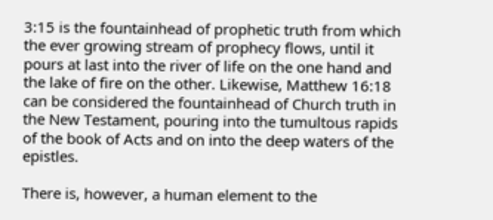3:15 is the fountainhead of prophetic truth from which the ever growing stream of prophecy flows, until it pours at last into the river of life on the one hand and the lake of fire on the other. Likewise, Matthew 16:18 can be considered the fountainhead of Church truth in the New Testament, pouring into the tumultous rapids of the book of Acts and on into the deep waters of the epistles.

There is, however, a human element to the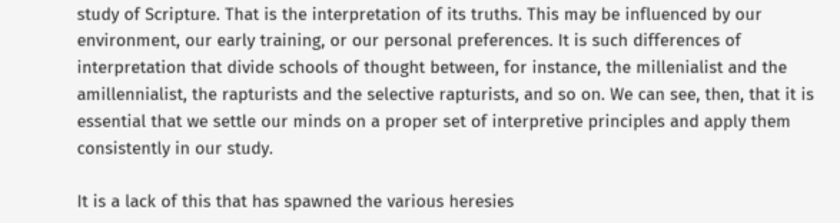study of Scripture. That is the interpretation of its truths. This may be influenced by our environment, our early training, or our personal preferences. It is such differences of interpretation that divide schools of thought between, for instance, the millenialist and the amillennialist, the rapturists and the selective rapturists, and so on. We can see, then, that it is essential that we settle our minds on a proper set of interpretive principles and apply them consistently in our study.

It is a lack of this that has spawned the various heresies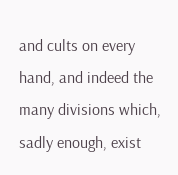and cults on every hand, and indeed the many divisions which, sadly enough, exist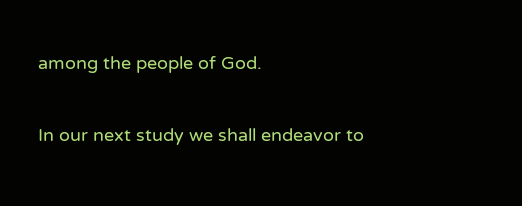among the people of God.

In our next study we shall endeavor to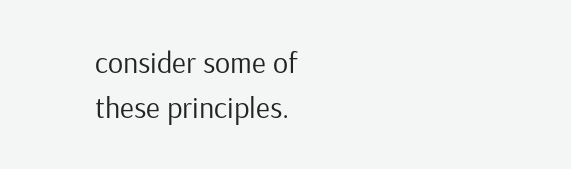consider some of these principles.